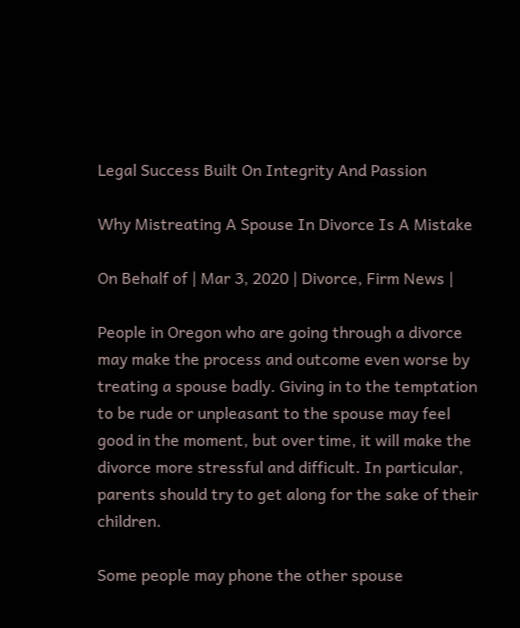Legal Success Built On Integrity And Passion

Why Mistreating A Spouse In Divorce Is A Mistake

On Behalf of | Mar 3, 2020 | Divorce, Firm News |

People in Oregon who are going through a divorce may make the process and outcome even worse by treating a spouse badly. Giving in to the temptation to be rude or unpleasant to the spouse may feel good in the moment, but over time, it will make the divorce more stressful and difficult. In particular, parents should try to get along for the sake of their children.

Some people may phone the other spouse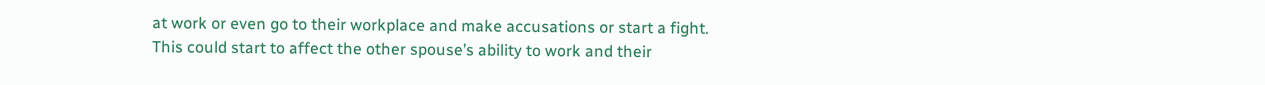at work or even go to their workplace and make accusations or start a fight. This could start to affect the other spouse’s ability to work and their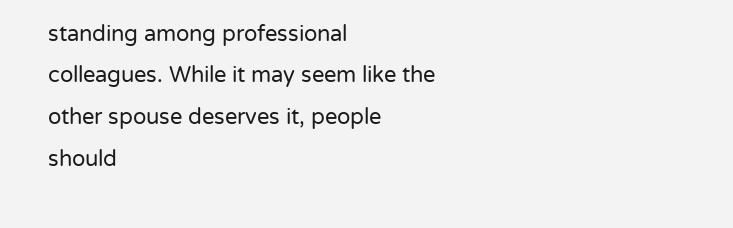standing among professional colleagues. While it may seem like the other spouse deserves it, people should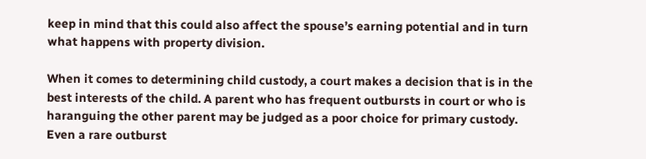keep in mind that this could also affect the spouse’s earning potential and in turn what happens with property division.

When it comes to determining child custody, a court makes a decision that is in the best interests of the child. A parent who has frequent outbursts in court or who is haranguing the other parent may be judged as a poor choice for primary custody. Even a rare outburst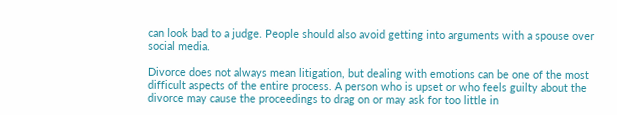can look bad to a judge. People should also avoid getting into arguments with a spouse over social media.

Divorce does not always mean litigation, but dealing with emotions can be one of the most difficult aspects of the entire process. A person who is upset or who feels guilty about the divorce may cause the proceedings to drag on or may ask for too little in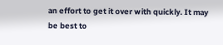an effort to get it over with quickly. It may be best to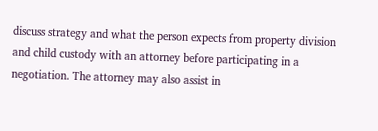discuss strategy and what the person expects from property division and child custody with an attorney before participating in a negotiation. The attorney may also assist in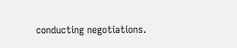conducting negotiations.